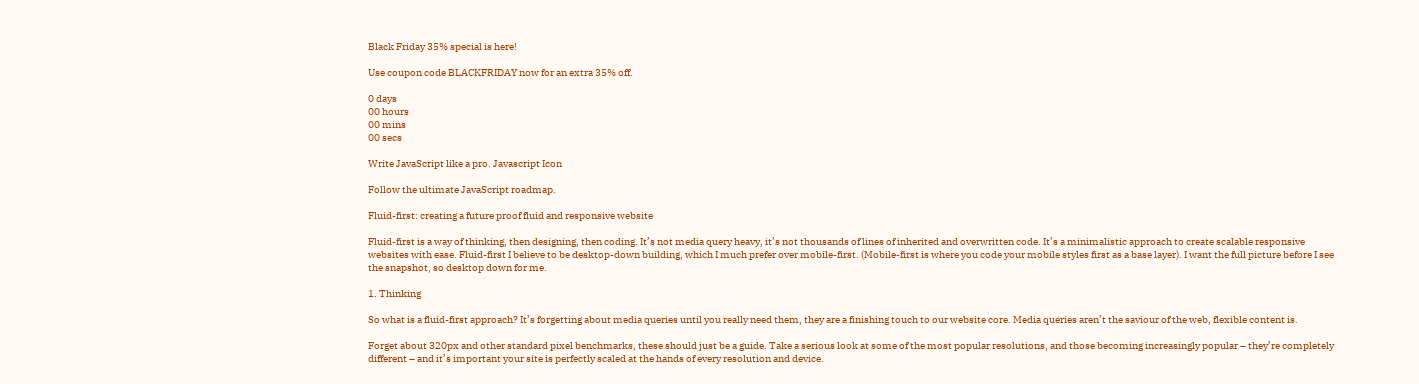Black Friday 35% special is here!

Use coupon code BLACKFRIDAY now for an extra 35% off.

0 days
00 hours
00 mins
00 secs

Write JavaScript like a pro. Javascript Icon

Follow the ultimate JavaScript roadmap.

Fluid-first: creating a future proof fluid and responsive website

Fluid-first is a way of thinking, then designing, then coding. It’s not media query heavy, it’s not thousands of lines of inherited and overwritten code. It’s a minimalistic approach to create scalable responsive websites with ease. Fluid-first I believe to be desktop-down building, which I much prefer over mobile-first. (Mobile-first is where you code your mobile styles first as a base layer). I want the full picture before I see the snapshot, so desktop down for me.

1. Thinking

So what is a fluid-first approach? It’s forgetting about media queries until you really need them, they are a finishing touch to our website core. Media queries aren’t the saviour of the web, flexible content is.

Forget about 320px and other standard pixel benchmarks, these should just be a guide. Take a serious look at some of the most popular resolutions, and those becoming increasingly popular – they’re completely different – and it’s important your site is perfectly scaled at the hands of every resolution and device.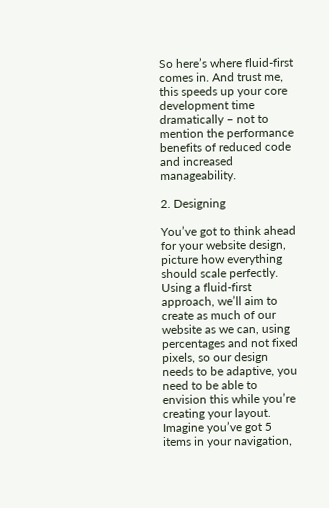So here’s where fluid-first comes in. And trust me, this speeds up your core development time dramatically – not to mention the performance benefits of reduced code and increased manageability.

2. Designing

You’ve got to think ahead for your website design, picture how everything should scale perfectly. Using a fluid-first approach, we’ll aim to create as much of our website as we can, using percentages and not fixed pixels, so our design needs to be adaptive, you need to be able to envision this while you’re creating your layout. Imagine you’ve got 5 items in your navigation,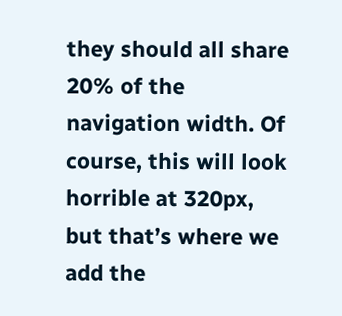they should all share 20% of the navigation width. Of course, this will look horrible at 320px, but that’s where we add the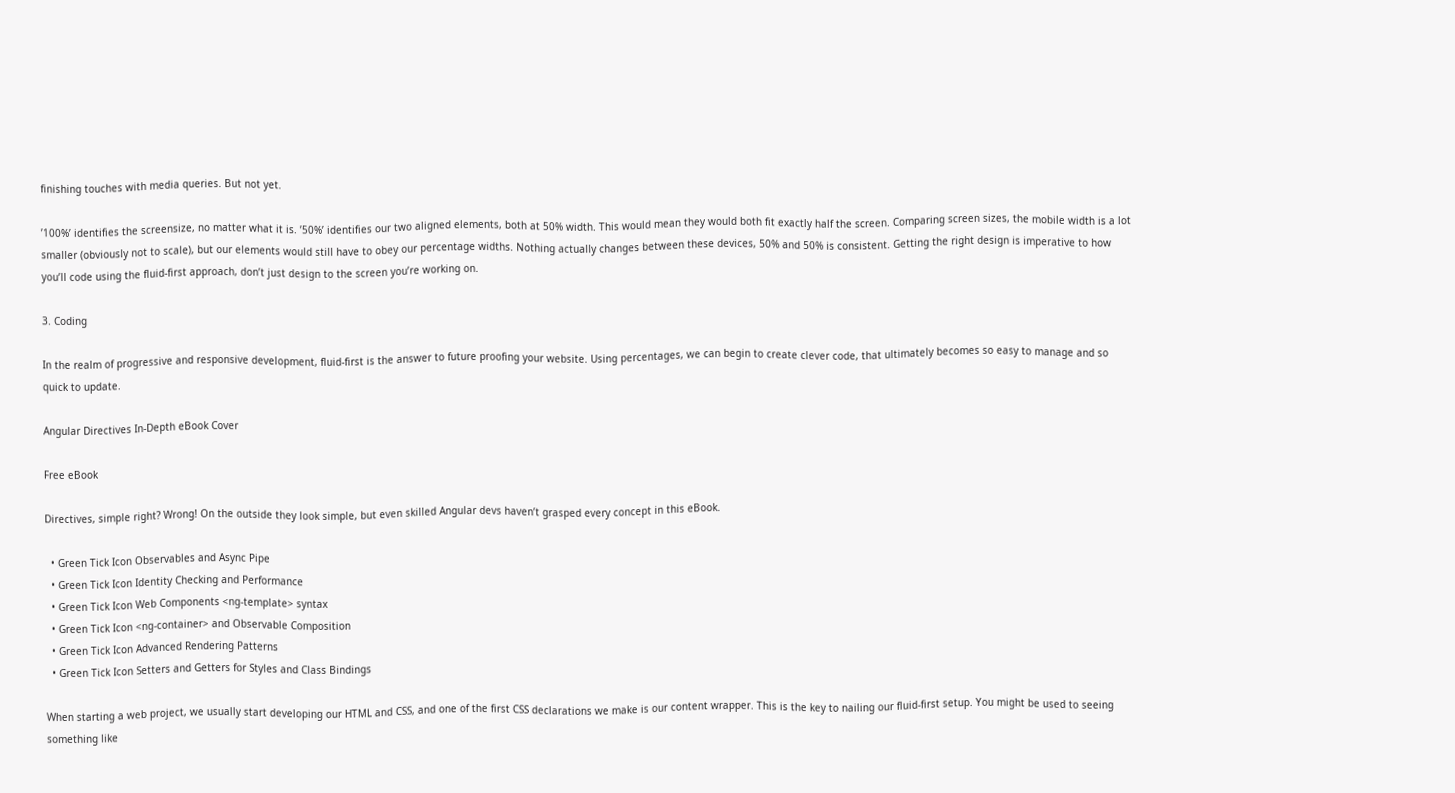finishing touches with media queries. But not yet.

’100%’ identifies the screensize, no matter what it is. ’50%’ identifies our two aligned elements, both at 50% width. This would mean they would both fit exactly half the screen. Comparing screen sizes, the mobile width is a lot smaller (obviously not to scale), but our elements would still have to obey our percentage widths. Nothing actually changes between these devices, 50% and 50% is consistent. Getting the right design is imperative to how you’ll code using the fluid-first approach, don’t just design to the screen you’re working on.

3. Coding

In the realm of progressive and responsive development, fluid-first is the answer to future proofing your website. Using percentages, we can begin to create clever code, that ultimately becomes so easy to manage and so quick to update.

Angular Directives In-Depth eBook Cover

Free eBook

Directives, simple right? Wrong! On the outside they look simple, but even skilled Angular devs haven’t grasped every concept in this eBook.

  • Green Tick Icon Observables and Async Pipe
  • Green Tick Icon Identity Checking and Performance
  • Green Tick Icon Web Components <ng-template> syntax
  • Green Tick Icon <ng-container> and Observable Composition
  • Green Tick Icon Advanced Rendering Patterns
  • Green Tick Icon Setters and Getters for Styles and Class Bindings

When starting a web project, we usually start developing our HTML and CSS, and one of the first CSS declarations we make is our content wrapper. This is the key to nailing our fluid-first setup. You might be used to seeing something like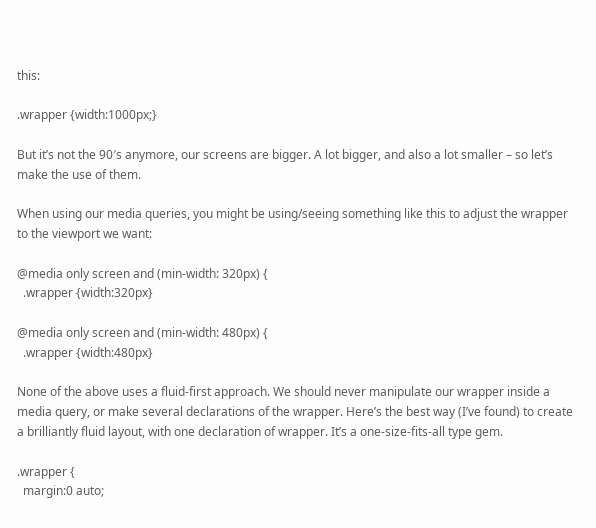this:

.wrapper {width:1000px;}

But it’s not the 90′s anymore, our screens are bigger. A lot bigger, and also a lot smaller – so let’s make the use of them.

When using our media queries, you might be using/seeing something like this to adjust the wrapper to the viewport we want:

@media only screen and (min-width: 320px) {
  .wrapper {width:320px}

@media only screen and (min-width: 480px) {
  .wrapper {width:480px}

None of the above uses a fluid-first approach. We should never manipulate our wrapper inside a media query, or make several declarations of the wrapper. Here’s the best way (I’ve found) to create a brilliantly fluid layout, with one declaration of wrapper. It’s a one-size-fits-all type gem.

.wrapper {
  margin:0 auto;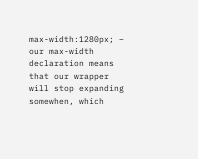max-width:1280px; – our max-width declaration means that our wrapper will stop expanding somewhen, which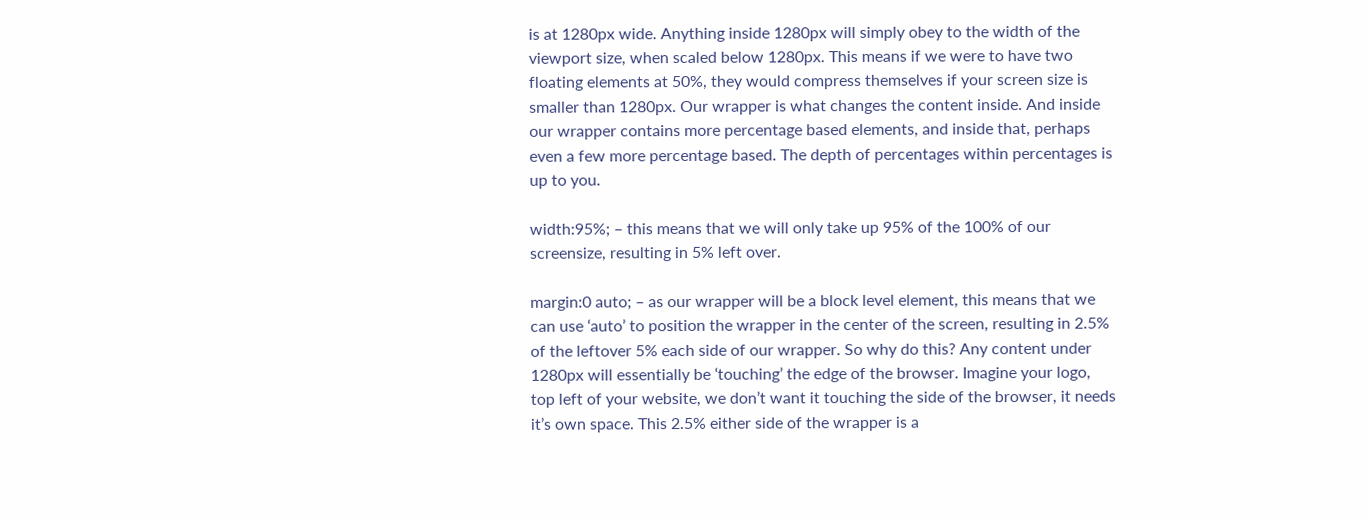is at 1280px wide. Anything inside 1280px will simply obey to the width of the viewport size, when scaled below 1280px. This means if we were to have two floating elements at 50%, they would compress themselves if your screen size is smaller than 1280px. Our wrapper is what changes the content inside. And inside our wrapper contains more percentage based elements, and inside that, perhaps even a few more percentage based. The depth of percentages within percentages is up to you.

width:95%; – this means that we will only take up 95% of the 100% of our screensize, resulting in 5% left over.

margin:0 auto; – as our wrapper will be a block level element, this means that we can use ‘auto’ to position the wrapper in the center of the screen, resulting in 2.5% of the leftover 5% each side of our wrapper. So why do this? Any content under 1280px will essentially be ‘touching’ the edge of the browser. Imagine your logo, top left of your website, we don’t want it touching the side of the browser, it needs it’s own space. This 2.5% either side of the wrapper is a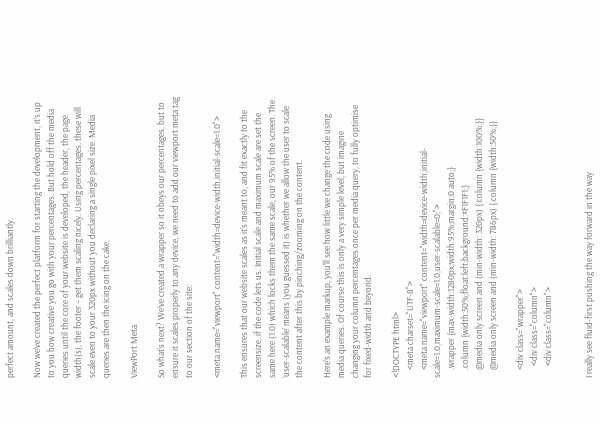perfect amount, and scales down brilliantly.

Now we’ve created the perfect platform for starting the development, it’s up to you how creative you go with your percentages. But hold off the media queries until the core of your website is developed, the header, the page width(s), the footer – get them scaling nicely. Using percentages, these will scale even to your 320px without you declaring a single pixel size. Media queries are then the icing on the cake.

ViewPort Meta

So what’s next? We’ve created a wrapper so it obeys our percentages, but to ensure it scales properly to any device, we need to add our viewport meta tag to our section of the site:

<meta name="viewport" content="width=device-width,initial-scale=1.0">

This ensures that our website scales as it’s meant to, and fit exactly to the screensize, if the code lets us. Initial scale and maximum scale are set the same here (1.0) which locks them the same scale, our 95% of the screen. The ‘user-scalable’ means (you guessed it) is whether we allow the user to scale the content after this by pinching/zooming on the content.

Here’s an example markup, you’ll see how little we change the code using media queries. Of course this is only a very simple level, but imagine changing your column percentages once per media query, to fully optimise for fixed-width and beyond.

<!DOCTYPE html>
    <meta charset="UTF-8">
    <meta name="viewport" content="width=device-width,initial-scale=1.0,maximum-scale=1.0,user-scalable=0;">
    .wrapper {max-width:1280px;width:95%;margin:0 auto;}
    .column {width:50%;float:left;background:#F1F1F1;}
    @media only screen and (min-width: 320px) {.column {width:100%;}}
    @media only screen and (min-width: 786px) {.column {width:50%;}}

    <div class="wrapper">
      <div class="column">
      <div class="column">


I really see fluid-first pushing the way forward in the way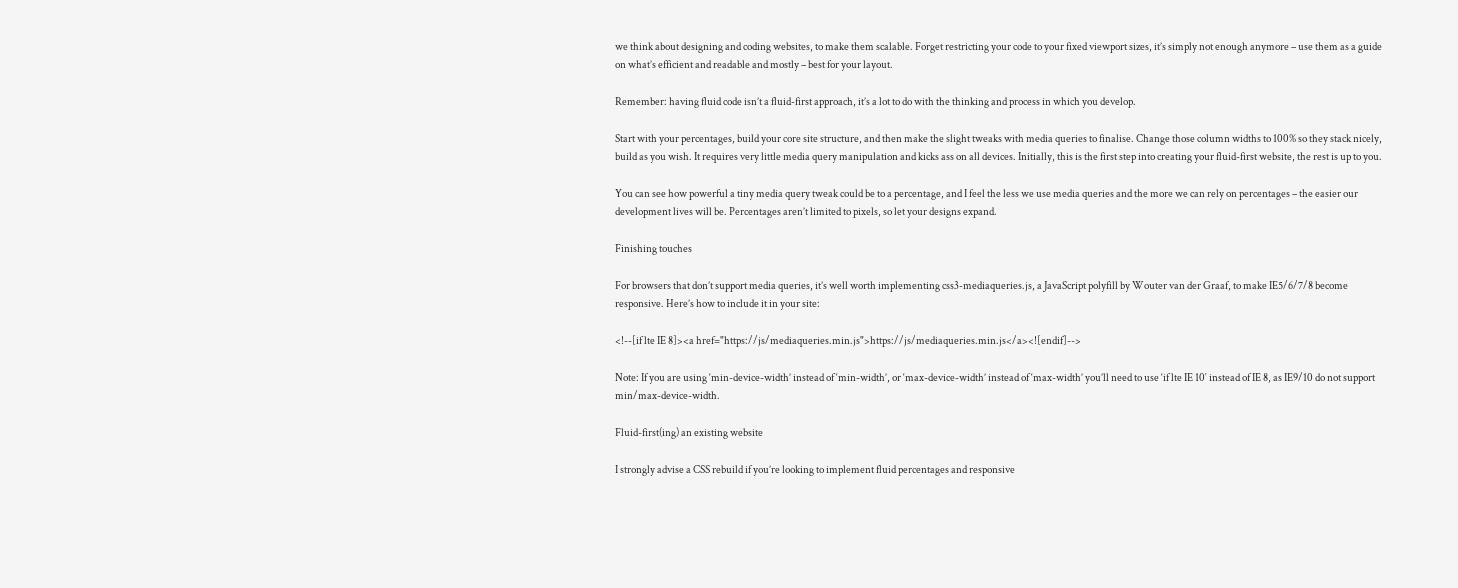we think about designing and coding websites, to make them scalable. Forget restricting your code to your fixed viewport sizes, it’s simply not enough anymore – use them as a guide on what’s efficient and readable and mostly – best for your layout.

Remember: having fluid code isn’t a fluid-first approach, it’s a lot to do with the thinking and process in which you develop.

Start with your percentages, build your core site structure, and then make the slight tweaks with media queries to finalise. Change those column widths to 100% so they stack nicely, build as you wish. It requires very little media query manipulation and kicks ass on all devices. Initially, this is the first step into creating your fluid-first website, the rest is up to you.

You can see how powerful a tiny media query tweak could be to a percentage, and I feel the less we use media queries and the more we can rely on percentages – the easier our development lives will be. Percentages aren’t limited to pixels, so let your designs expand.

Finishing touches

For browsers that don’t support media queries, it’s well worth implementing css3-mediaqueries.js, a JavaScript polyfill by Wouter van der Graaf, to make IE5/6/7/8 become responsive. Here’s how to include it in your site:

<!--[if lte IE 8]><a href="https://js/mediaqueries.min.js">https://js/mediaqueries.min.js</a><![endif]-->

Note: If you are using ‘min-device-width’ instead of ‘min-width’, or ‘max-device-width’ instead of ‘max-width’ you’ll need to use ‘if lte IE 10′ instead of IE 8, as IE9/10 do not support min/max-device-width.

Fluid-first(ing) an existing website

I strongly advise a CSS rebuild if you’re looking to implement fluid percentages and responsive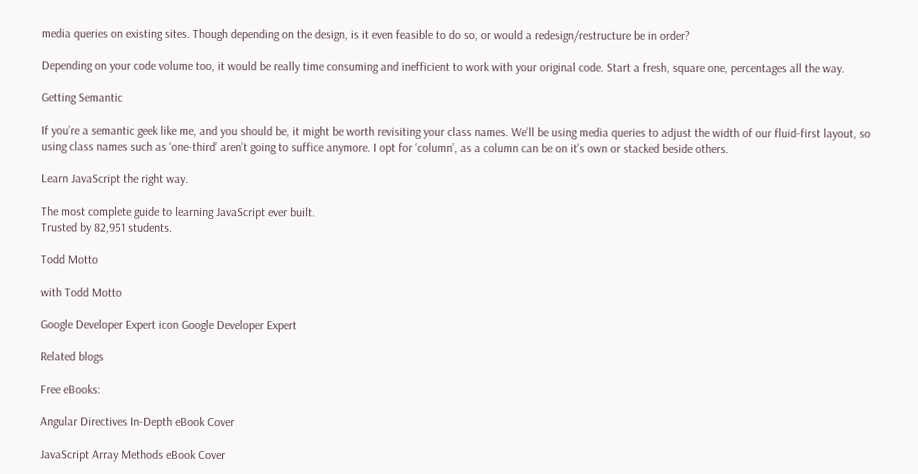media queries on existing sites. Though depending on the design, is it even feasible to do so, or would a redesign/restructure be in order?

Depending on your code volume too, it would be really time consuming and inefficient to work with your original code. Start a fresh, square one, percentages all the way.

Getting Semantic

If you’re a semantic geek like me, and you should be, it might be worth revisiting your class names. We’ll be using media queries to adjust the width of our fluid-first layout, so using class names such as ‘one-third’ aren’t going to suffice anymore. I opt for ‘column’, as a column can be on it’s own or stacked beside others.

Learn JavaScript the right way.

The most complete guide to learning JavaScript ever built.
Trusted by 82,951 students.

Todd Motto

with Todd Motto

Google Developer Expert icon Google Developer Expert

Related blogs

Free eBooks:

Angular Directives In-Depth eBook Cover

JavaScript Array Methods eBook Cover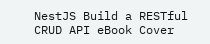NestJS Build a RESTful CRUD API eBook Cover